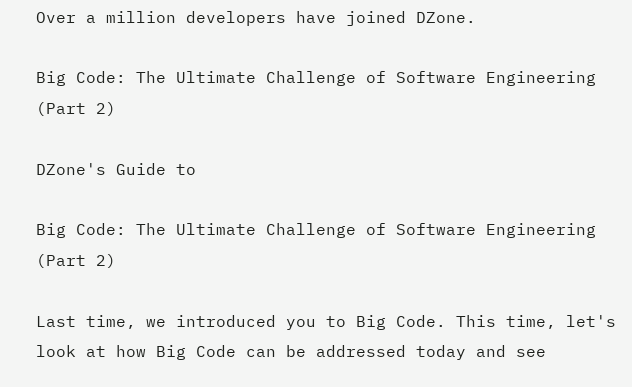Over a million developers have joined DZone.

Big Code: The Ultimate Challenge of Software Engineering (Part 2)

DZone's Guide to

Big Code: The Ultimate Challenge of Software Engineering (Part 2)

Last time, we introduced you to Big Code. This time, let's look at how Big Code can be addressed today and see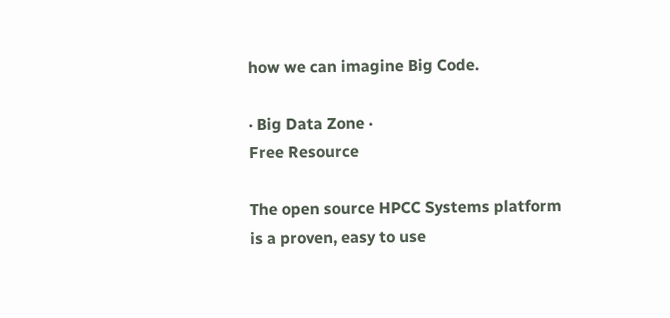how we can imagine Big Code.

· Big Data Zone ·
Free Resource

The open source HPCC Systems platform is a proven, easy to use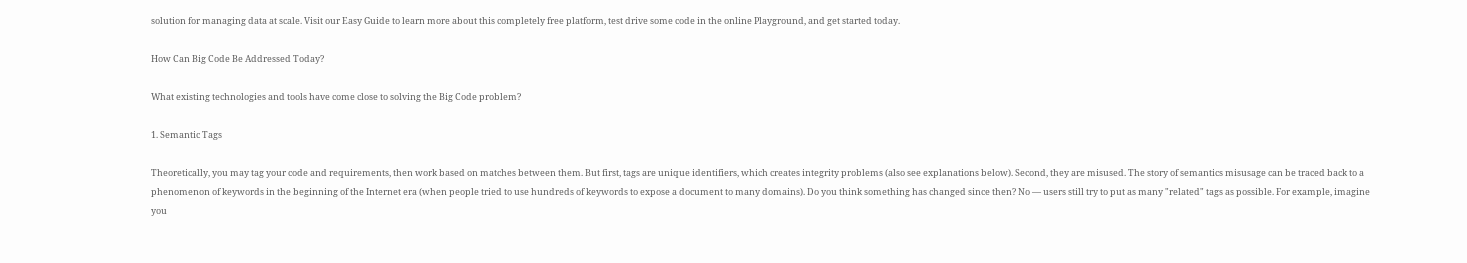solution for managing data at scale. Visit our Easy Guide to learn more about this completely free platform, test drive some code in the online Playground, and get started today.

How Can Big Code Be Addressed Today?

What existing technologies and tools have come close to solving the Big Code problem?

1. Semantic Tags

Theoretically, you may tag your code and requirements, then work based on matches between them. But first, tags are unique identifiers, which creates integrity problems (also see explanations below). Second, they are misused. The story of semantics misusage can be traced back to a phenomenon of keywords in the beginning of the Internet era (when people tried to use hundreds of keywords to expose a document to many domains). Do you think something has changed since then? No — users still try to put as many "related" tags as possible. For example, imagine you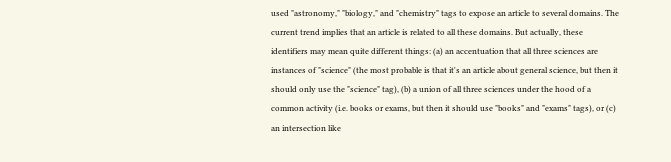used "astronomy," "biology," and "chemistry" tags to expose an article to several domains. The current trend implies that an article is related to all these domains. But actually, these identifiers may mean quite different things: (a) an accentuation that all three sciences are instances of "science" (the most probable is that it's an article about general science, but then it should only use the "science" tag), (b) a union of all three sciences under the hood of a common activity (i.e. books or exams, but then it should use "books" and "exams" tags), or (c) an intersection like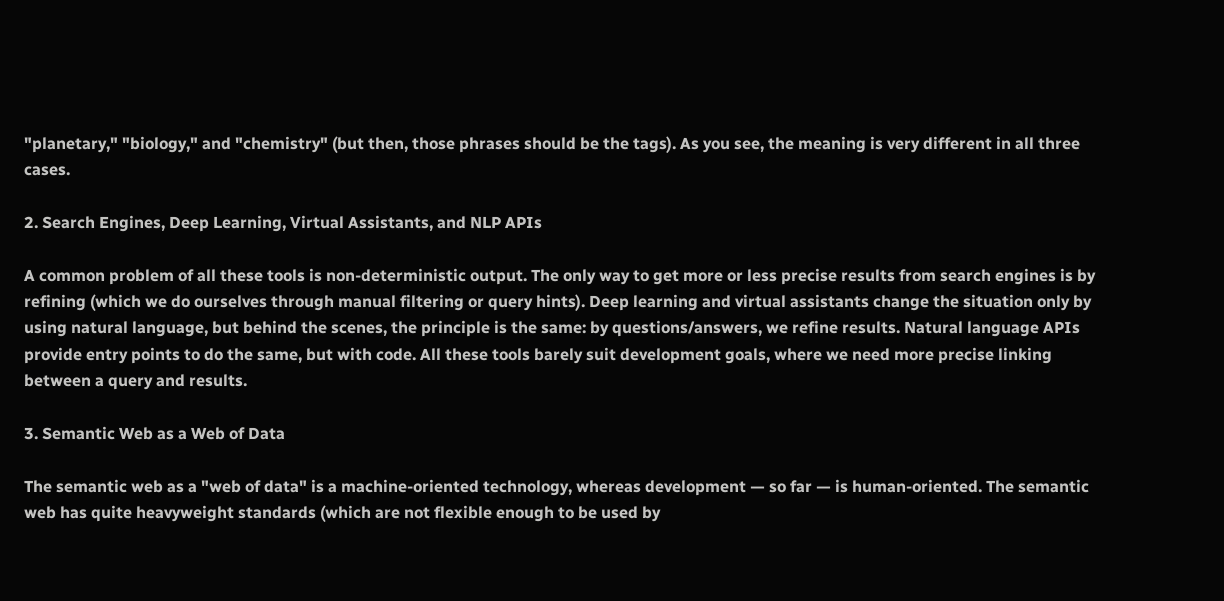"planetary," "biology," and "chemistry" (but then, those phrases should be the tags). As you see, the meaning is very different in all three cases.

2. Search Engines, Deep Learning, Virtual Assistants, and NLP APIs

A common problem of all these tools is non-deterministic output. The only way to get more or less precise results from search engines is by refining (which we do ourselves through manual filtering or query hints). Deep learning and virtual assistants change the situation only by using natural language, but behind the scenes, the principle is the same: by questions/answers, we refine results. Natural language APIs provide entry points to do the same, but with code. All these tools barely suit development goals, where we need more precise linking between a query and results.

3. Semantic Web as a Web of Data

The semantic web as a "web of data" is a machine-oriented technology, whereas development — so far — is human-oriented. The semantic web has quite heavyweight standards (which are not flexible enough to be used by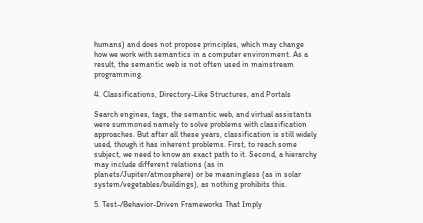humans) and does not propose principles, which may change how we work with semantics in a computer environment. As a result, the semantic web is not often used in mainstream programming.

4. Classifications, Directory-Like Structures, and Portals

Search engines, tags, the semantic web, and virtual assistants were summoned namely to solve problems with classification approaches. But after all these years, classification is still widely used, though it has inherent problems. First, to reach some subject, we need to know an exact path to it. Second, a hierarchy may include different relations (as in planets/Jupiter/atmosphere) or be meaningless (as in solar system/vegetables/buildings), as nothing prohibits this.

5. Test-/Behavior-Driven Frameworks That Imply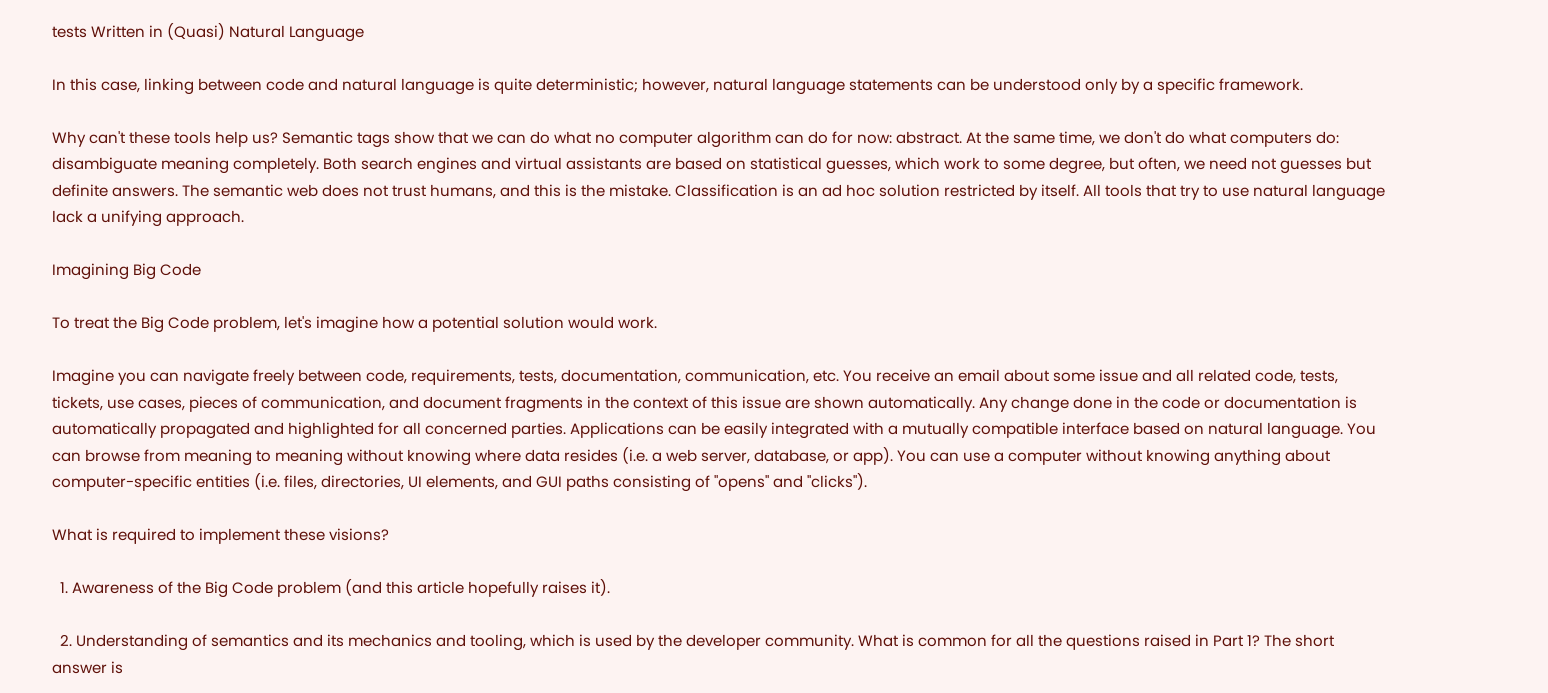tests Written in (Quasi) Natural Language

In this case, linking between code and natural language is quite deterministic; however, natural language statements can be understood only by a specific framework.

Why can't these tools help us? Semantic tags show that we can do what no computer algorithm can do for now: abstract. At the same time, we don't do what computers do: disambiguate meaning completely. Both search engines and virtual assistants are based on statistical guesses, which work to some degree, but often, we need not guesses but definite answers. The semantic web does not trust humans, and this is the mistake. Classification is an ad hoc solution restricted by itself. All tools that try to use natural language lack a unifying approach.

Imagining Big Code

To treat the Big Code problem, let's imagine how a potential solution would work.

Imagine you can navigate freely between code, requirements, tests, documentation, communication, etc. You receive an email about some issue and all related code, tests, tickets, use cases, pieces of communication, and document fragments in the context of this issue are shown automatically. Any change done in the code or documentation is automatically propagated and highlighted for all concerned parties. Applications can be easily integrated with a mutually compatible interface based on natural language. You can browse from meaning to meaning without knowing where data resides (i.e. a web server, database, or app). You can use a computer without knowing anything about computer-specific entities (i.e. files, directories, UI elements, and GUI paths consisting of "opens" and "clicks").

What is required to implement these visions?

  1. Awareness of the Big Code problem (and this article hopefully raises it).

  2. Understanding of semantics and its mechanics and tooling, which is used by the developer community. What is common for all the questions raised in Part 1? The short answer is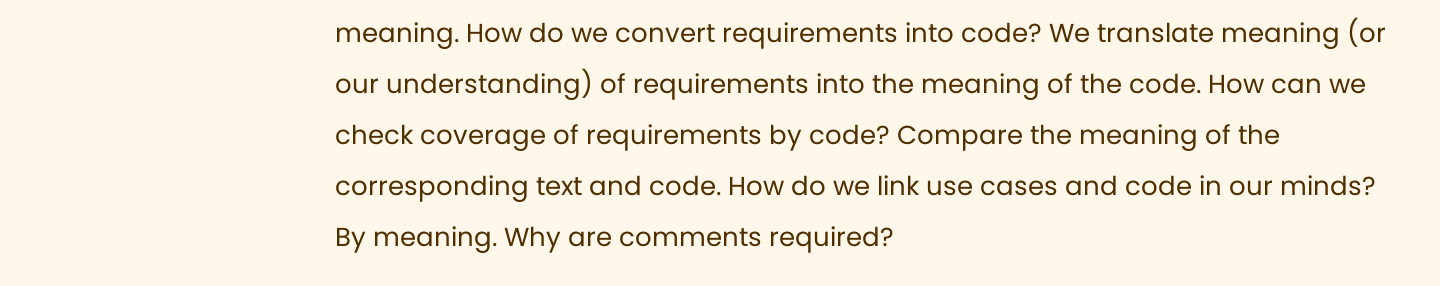meaning. How do we convert requirements into code? We translate meaning (or our understanding) of requirements into the meaning of the code. How can we check coverage of requirements by code? Compare the meaning of the corresponding text and code. How do we link use cases and code in our minds? By meaning. Why are comments required?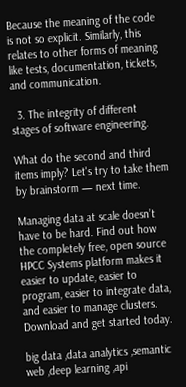Because the meaning of the code is not so explicit. Similarly, this relates to other forms of meaning like tests, documentation, tickets, and communication.

  3. The integrity of different stages of software engineering.

What do the second and third items imply? Let's try to take them by brainstorm — next time.

Managing data at scale doesn’t have to be hard. Find out how the completely free, open source HPCC Systems platform makes it easier to update, easier to program, easier to integrate data, and easier to manage clusters. Download and get started today.

big data ,data analytics ,semantic web ,deep learning ,api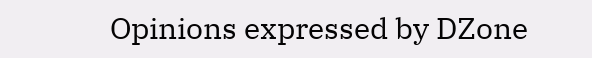Opinions expressed by DZone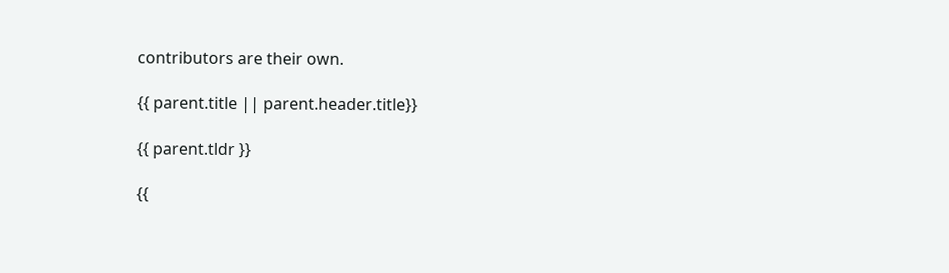contributors are their own.

{{ parent.title || parent.header.title}}

{{ parent.tldr }}

{{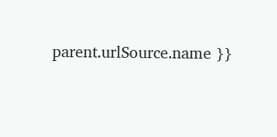parent.urlSource.name }}